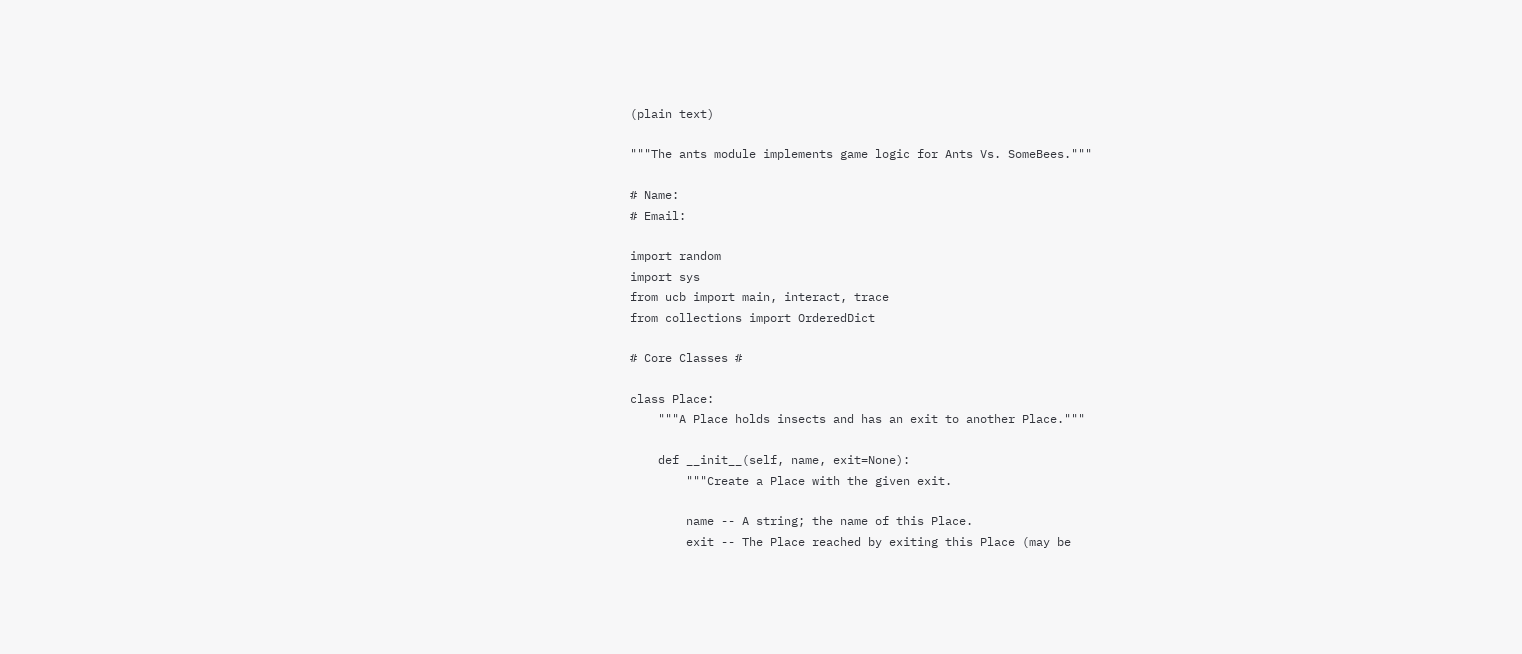(plain text)

"""The ants module implements game logic for Ants Vs. SomeBees."""

# Name:
# Email:

import random
import sys
from ucb import main, interact, trace
from collections import OrderedDict

# Core Classes #

class Place:
    """A Place holds insects and has an exit to another Place."""

    def __init__(self, name, exit=None):
        """Create a Place with the given exit.

        name -- A string; the name of this Place.
        exit -- The Place reached by exiting this Place (may be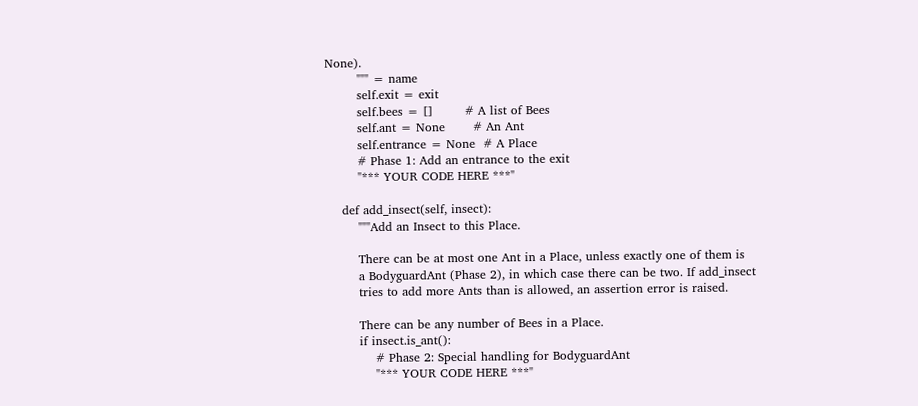None).
        """ = name
        self.exit = exit
        self.bees = []        # A list of Bees
        self.ant = None       # An Ant
        self.entrance = None  # A Place
        # Phase 1: Add an entrance to the exit
        "*** YOUR CODE HERE ***"

    def add_insect(self, insect):
        """Add an Insect to this Place.

        There can be at most one Ant in a Place, unless exactly one of them is
        a BodyguardAnt (Phase 2), in which case there can be two. If add_insect
        tries to add more Ants than is allowed, an assertion error is raised.

        There can be any number of Bees in a Place.
        if insect.is_ant():
            # Phase 2: Special handling for BodyguardAnt
            "*** YOUR CODE HERE ***"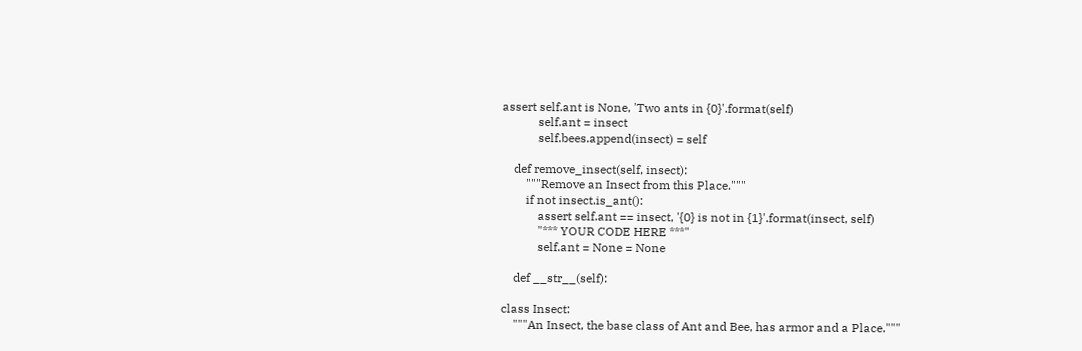assert self.ant is None, 'Two ants in {0}'.format(self)
            self.ant = insect
            self.bees.append(insect) = self

    def remove_insect(self, insect):
        """Remove an Insect from this Place."""
        if not insect.is_ant():
            assert self.ant == insect, '{0} is not in {1}'.format(insect, self)
            "*** YOUR CODE HERE ***"
            self.ant = None = None

    def __str__(self):

class Insect:
    """An Insect, the base class of Ant and Bee, has armor and a Place."""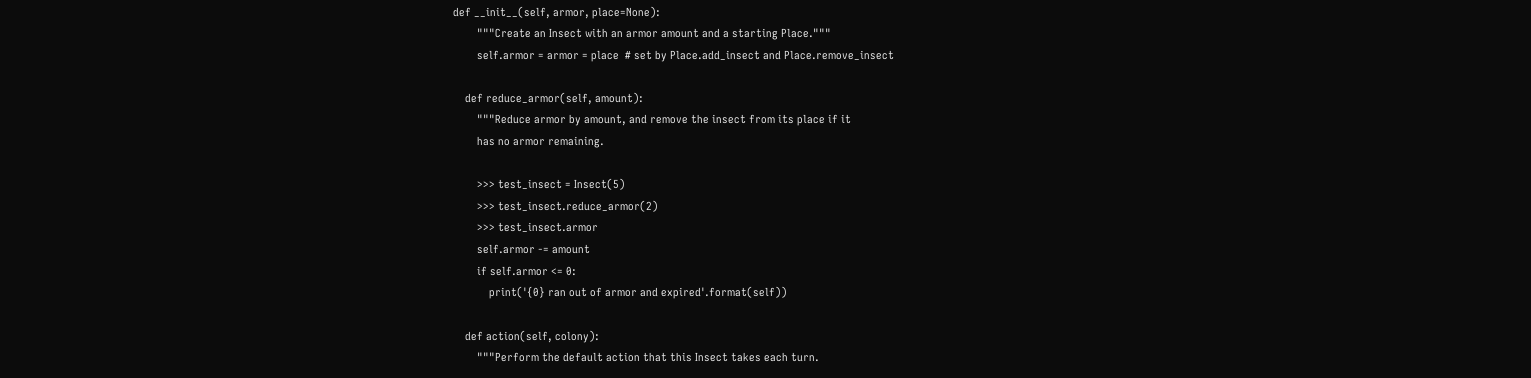def __init__(self, armor, place=None):
        """Create an Insect with an armor amount and a starting Place."""
        self.armor = armor = place  # set by Place.add_insect and Place.remove_insect

    def reduce_armor(self, amount):
        """Reduce armor by amount, and remove the insect from its place if it
        has no armor remaining.

        >>> test_insect = Insect(5)
        >>> test_insect.reduce_armor(2)
        >>> test_insect.armor
        self.armor -= amount
        if self.armor <= 0:
            print('{0} ran out of armor and expired'.format(self))

    def action(self, colony):
        """Perform the default action that this Insect takes each turn.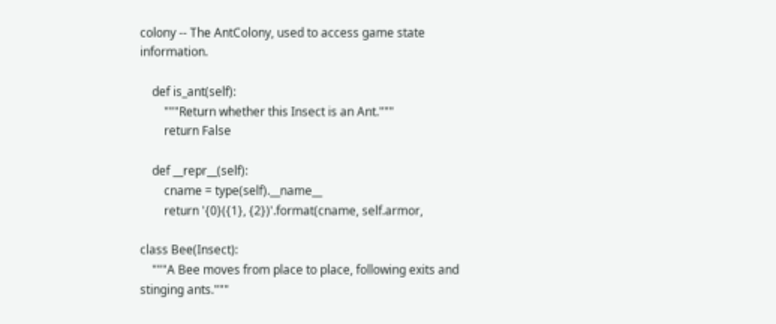colony -- The AntColony, used to access game state information.

    def is_ant(self):
        """Return whether this Insect is an Ant."""
        return False

    def __repr__(self):
        cname = type(self).__name__
        return '{0}({1}, {2})'.format(cname, self.armor,

class Bee(Insect):
    """A Bee moves from place to place, following exits and stinging ants."""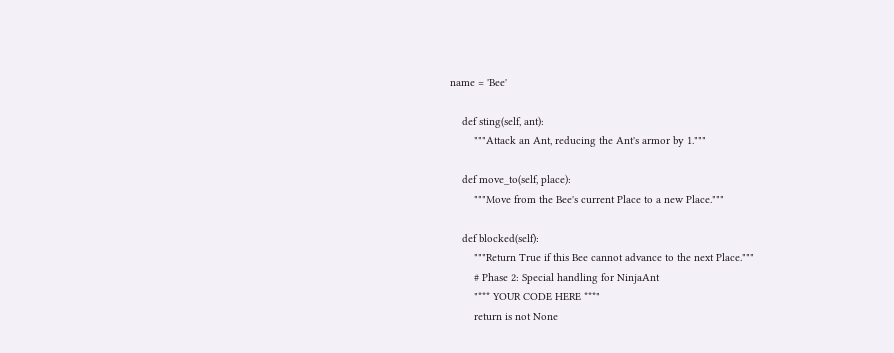name = 'Bee'

    def sting(self, ant):
        """Attack an Ant, reducing the Ant's armor by 1."""

    def move_to(self, place):
        """Move from the Bee's current Place to a new Place."""

    def blocked(self):
        """Return True if this Bee cannot advance to the next Place."""
        # Phase 2: Special handling for NinjaAnt
        "*** YOUR CODE HERE ***"
        return is not None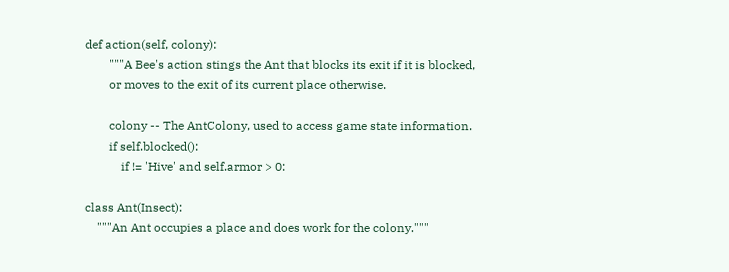def action(self, colony):
        """A Bee's action stings the Ant that blocks its exit if it is blocked,
        or moves to the exit of its current place otherwise.

        colony -- The AntColony, used to access game state information.
        if self.blocked():
            if != 'Hive' and self.armor > 0:

class Ant(Insect):
    """An Ant occupies a place and does work for the colony."""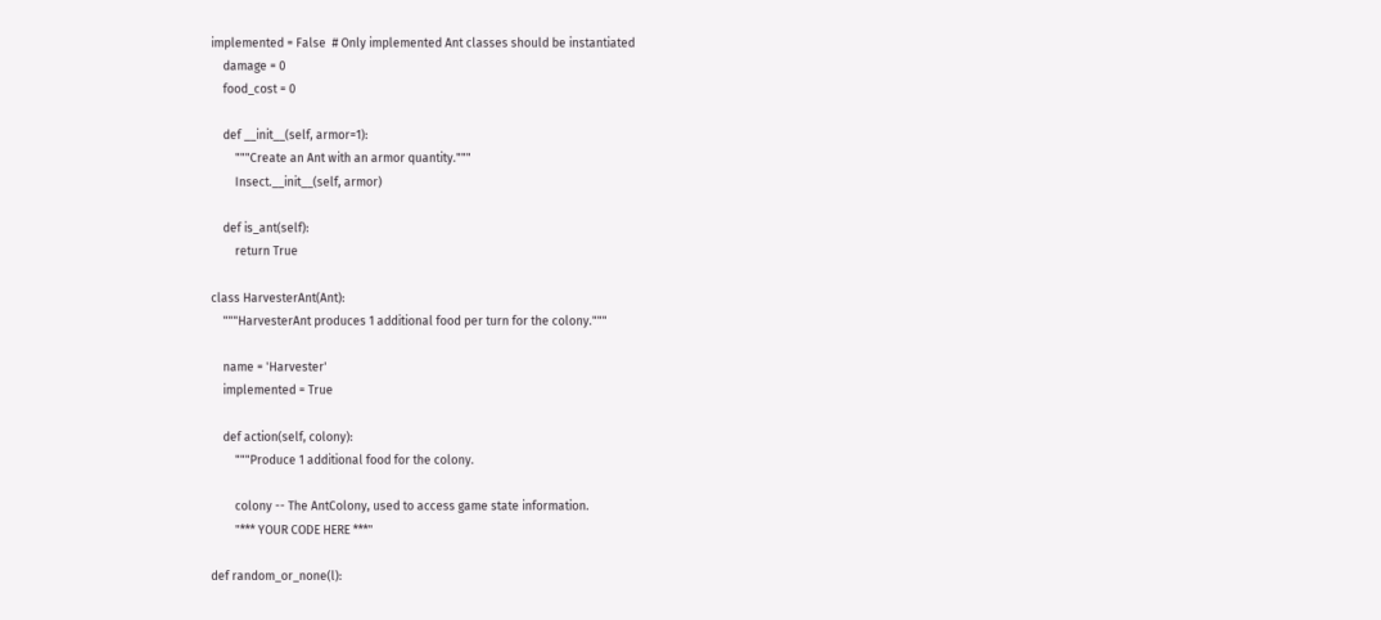implemented = False  # Only implemented Ant classes should be instantiated
    damage = 0
    food_cost = 0

    def __init__(self, armor=1):
        """Create an Ant with an armor quantity."""
        Insect.__init__(self, armor)

    def is_ant(self):
        return True

class HarvesterAnt(Ant):
    """HarvesterAnt produces 1 additional food per turn for the colony."""

    name = 'Harvester'
    implemented = True

    def action(self, colony):
        """Produce 1 additional food for the colony.

        colony -- The AntColony, used to access game state information.
        "*** YOUR CODE HERE ***"

def random_or_none(l):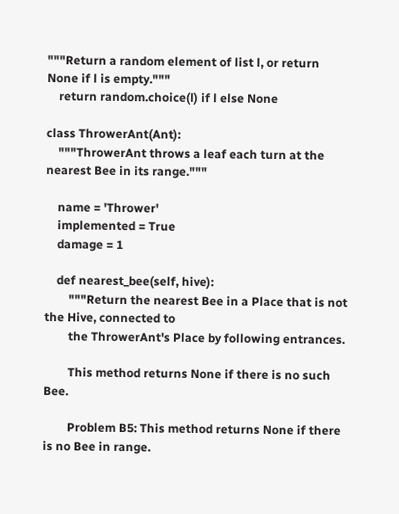"""Return a random element of list l, or return None if l is empty."""
    return random.choice(l) if l else None

class ThrowerAnt(Ant):
    """ThrowerAnt throws a leaf each turn at the nearest Bee in its range."""

    name = 'Thrower'
    implemented = True
    damage = 1

    def nearest_bee(self, hive):
        """Return the nearest Bee in a Place that is not the Hive, connected to
        the ThrowerAnt's Place by following entrances.

        This method returns None if there is no such Bee.

        Problem B5: This method returns None if there is no Bee in range.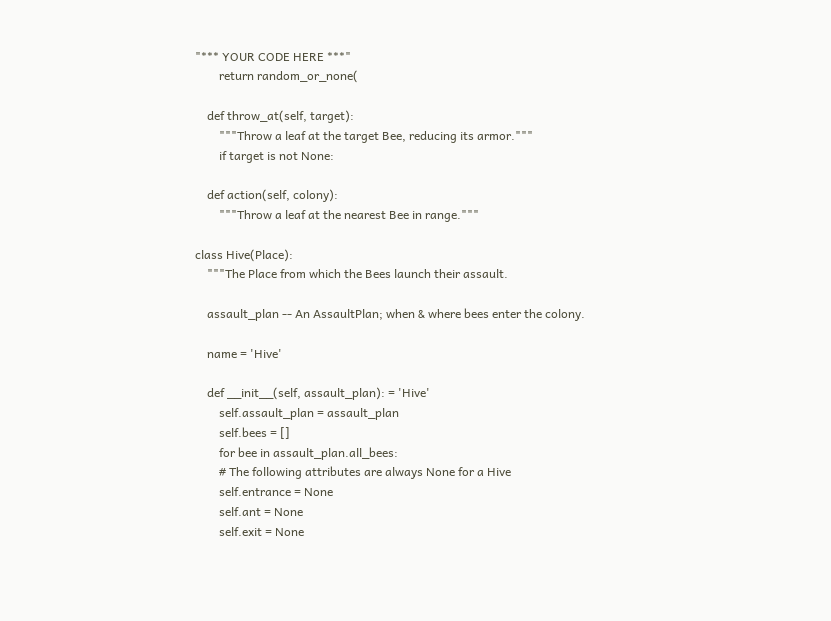"*** YOUR CODE HERE ***"
        return random_or_none(

    def throw_at(self, target):
        """Throw a leaf at the target Bee, reducing its armor."""
        if target is not None:

    def action(self, colony):
        """Throw a leaf at the nearest Bee in range."""

class Hive(Place):
    """The Place from which the Bees launch their assault.

    assault_plan -- An AssaultPlan; when & where bees enter the colony.

    name = 'Hive'

    def __init__(self, assault_plan): = 'Hive'
        self.assault_plan = assault_plan
        self.bees = []
        for bee in assault_plan.all_bees:
        # The following attributes are always None for a Hive
        self.entrance = None
        self.ant = None
        self.exit = None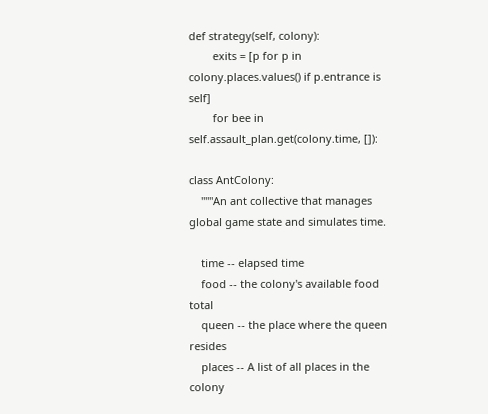def strategy(self, colony):
        exits = [p for p in colony.places.values() if p.entrance is self]
        for bee in self.assault_plan.get(colony.time, []):

class AntColony:
    """An ant collective that manages global game state and simulates time.

    time -- elapsed time
    food -- the colony's available food total
    queen -- the place where the queen resides
    places -- A list of all places in the colony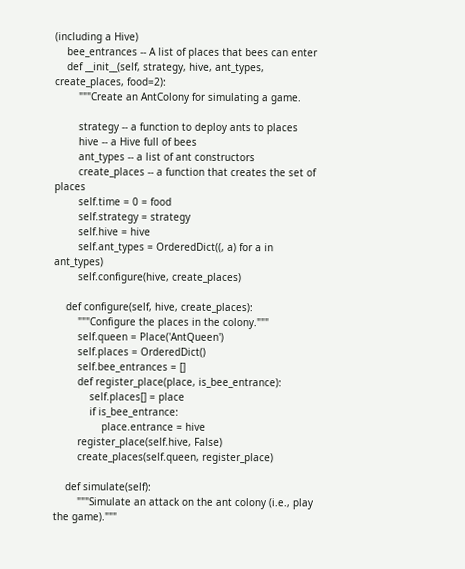(including a Hive)
    bee_entrances -- A list of places that bees can enter
    def __init__(self, strategy, hive, ant_types, create_places, food=2):
        """Create an AntColony for simulating a game.

        strategy -- a function to deploy ants to places
        hive -- a Hive full of bees
        ant_types -- a list of ant constructors
        create_places -- a function that creates the set of places
        self.time = 0 = food
        self.strategy = strategy
        self.hive = hive
        self.ant_types = OrderedDict((, a) for a in ant_types)
        self.configure(hive, create_places)

    def configure(self, hive, create_places):
        """Configure the places in the colony."""
        self.queen = Place('AntQueen')
        self.places = OrderedDict()
        self.bee_entrances = []
        def register_place(place, is_bee_entrance):
            self.places[] = place
            if is_bee_entrance:
                place.entrance = hive
        register_place(self.hive, False)
        create_places(self.queen, register_place)

    def simulate(self):
        """Simulate an attack on the ant colony (i.e., play the game)."""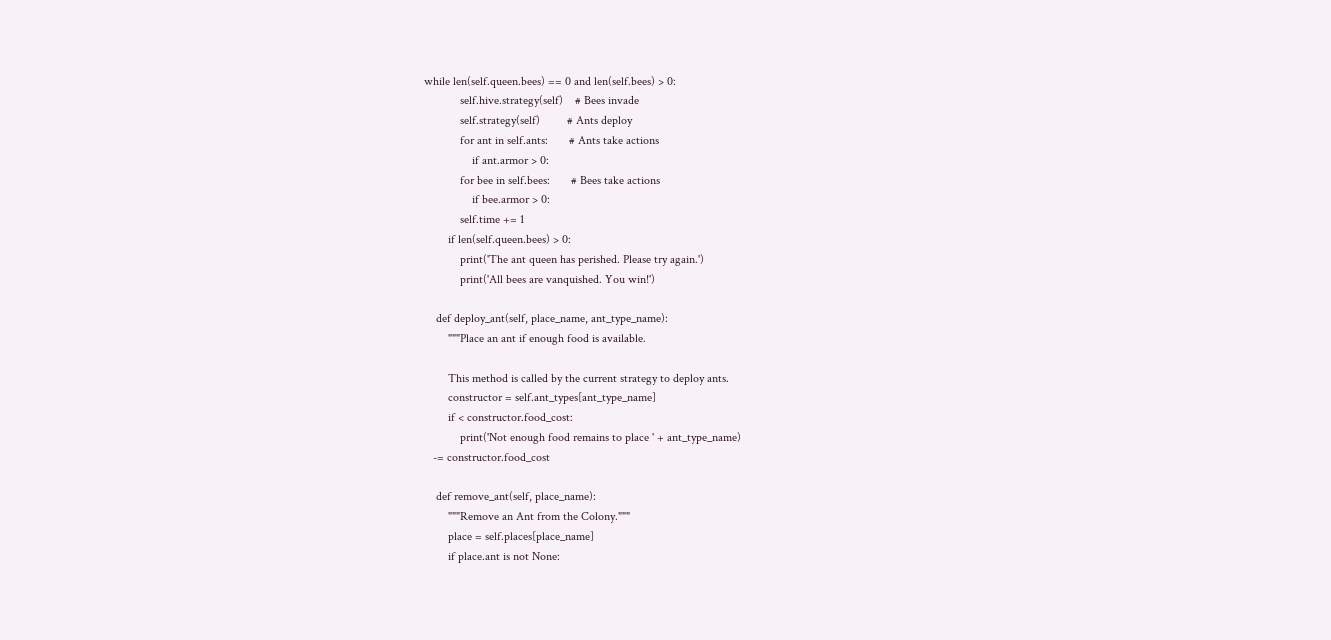while len(self.queen.bees) == 0 and len(self.bees) > 0:
            self.hive.strategy(self)    # Bees invade
            self.strategy(self)         # Ants deploy
            for ant in self.ants:       # Ants take actions
                if ant.armor > 0:
            for bee in self.bees:       # Bees take actions
                if bee.armor > 0:
            self.time += 1
        if len(self.queen.bees) > 0:
            print('The ant queen has perished. Please try again.')
            print('All bees are vanquished. You win!')

    def deploy_ant(self, place_name, ant_type_name):
        """Place an ant if enough food is available.

        This method is called by the current strategy to deploy ants.
        constructor = self.ant_types[ant_type_name]
        if < constructor.food_cost:
            print('Not enough food remains to place ' + ant_type_name)
   -= constructor.food_cost

    def remove_ant(self, place_name):
        """Remove an Ant from the Colony."""
        place = self.places[place_name]
        if place.ant is not None: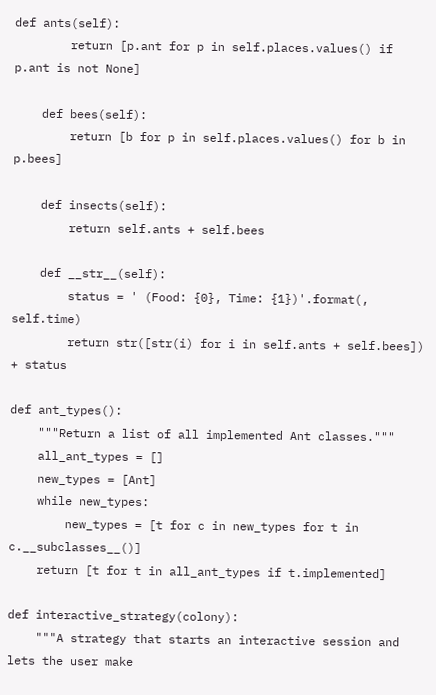def ants(self):
        return [p.ant for p in self.places.values() if p.ant is not None]

    def bees(self):
        return [b for p in self.places.values() for b in p.bees]

    def insects(self):
        return self.ants + self.bees

    def __str__(self):
        status = ' (Food: {0}, Time: {1})'.format(, self.time)
        return str([str(i) for i in self.ants + self.bees]) + status

def ant_types():
    """Return a list of all implemented Ant classes."""
    all_ant_types = []
    new_types = [Ant]
    while new_types:
        new_types = [t for c in new_types for t in c.__subclasses__()]
    return [t for t in all_ant_types if t.implemented]

def interactive_strategy(colony):
    """A strategy that starts an interactive session and lets the user make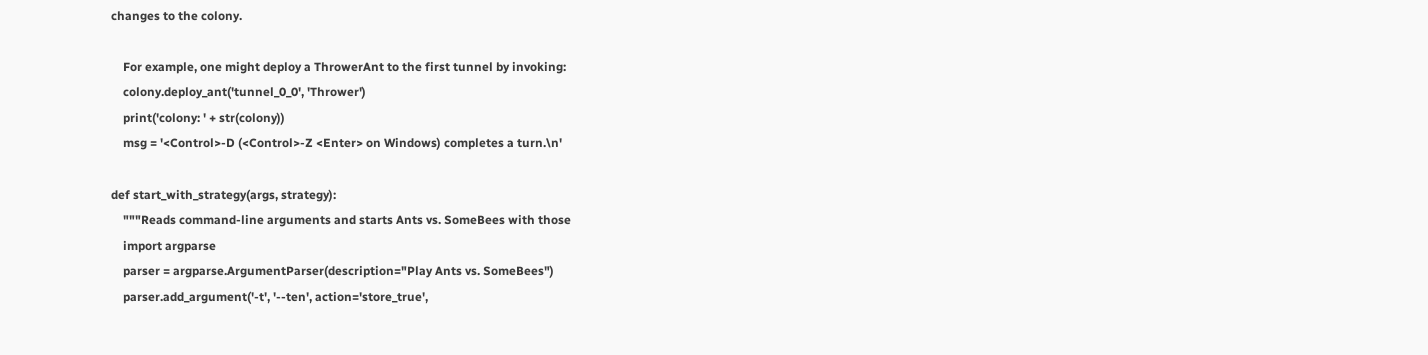changes to the colony.

    For example, one might deploy a ThrowerAnt to the first tunnel by invoking:
    colony.deploy_ant('tunnel_0_0', 'Thrower')
    print('colony: ' + str(colony))
    msg = '<Control>-D (<Control>-Z <Enter> on Windows) completes a turn.\n'

def start_with_strategy(args, strategy):
    """Reads command-line arguments and starts Ants vs. SomeBees with those
    import argparse
    parser = argparse.ArgumentParser(description="Play Ants vs. SomeBees")
    parser.add_argument('-t', '--ten', action='store_true',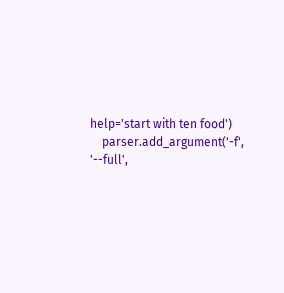help='start with ten food')
    parser.add_argument('-f', '--full',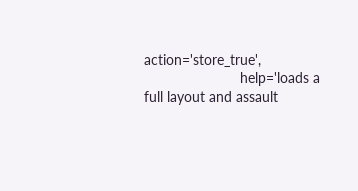action='store_true',
                        help='loads a full layout and assault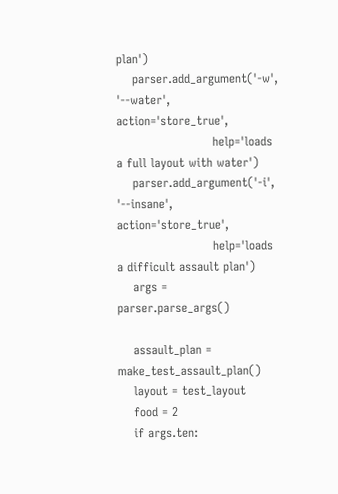plan')
    parser.add_argument('-w', '--water', action='store_true',
                        help='loads a full layout with water')
    parser.add_argument('-i', '--insane', action='store_true',
                        help='loads a difficult assault plan')
    args = parser.parse_args()

    assault_plan = make_test_assault_plan()
    layout = test_layout
    food = 2
    if args.ten: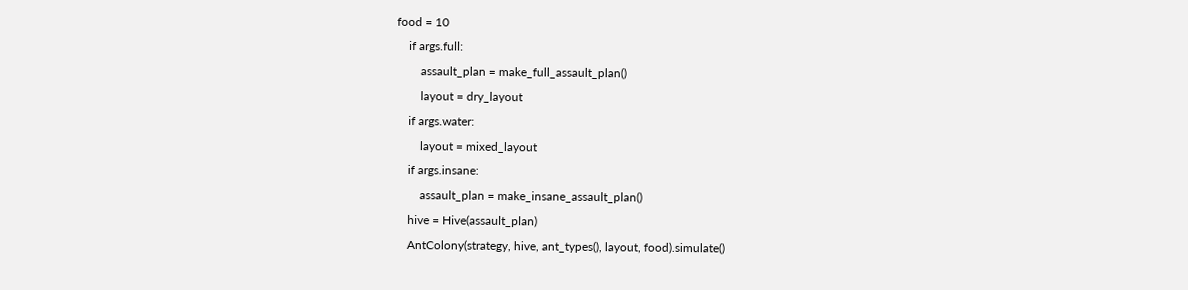food = 10
    if args.full:
        assault_plan = make_full_assault_plan()
        layout = dry_layout
    if args.water:
        layout = mixed_layout
    if args.insane:
        assault_plan = make_insane_assault_plan()
    hive = Hive(assault_plan)
    AntColony(strategy, hive, ant_types(), layout, food).simulate()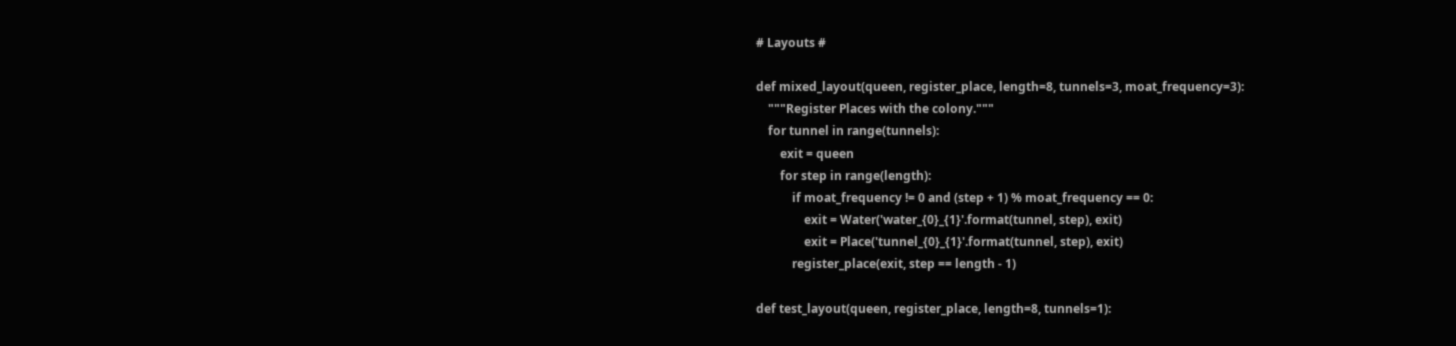# Layouts #

def mixed_layout(queen, register_place, length=8, tunnels=3, moat_frequency=3):
    """Register Places with the colony."""
    for tunnel in range(tunnels):
        exit = queen
        for step in range(length):
            if moat_frequency != 0 and (step + 1) % moat_frequency == 0:
                exit = Water('water_{0}_{1}'.format(tunnel, step), exit)
                exit = Place('tunnel_{0}_{1}'.format(tunnel, step), exit)
            register_place(exit, step == length - 1)

def test_layout(queen, register_place, length=8, tunnels=1):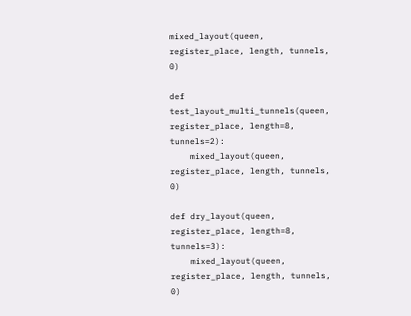mixed_layout(queen, register_place, length, tunnels, 0)

def test_layout_multi_tunnels(queen, register_place, length=8, tunnels=2):
    mixed_layout(queen, register_place, length, tunnels, 0)

def dry_layout(queen, register_place, length=8, tunnels=3):
    mixed_layout(queen, register_place, length, tunnels, 0)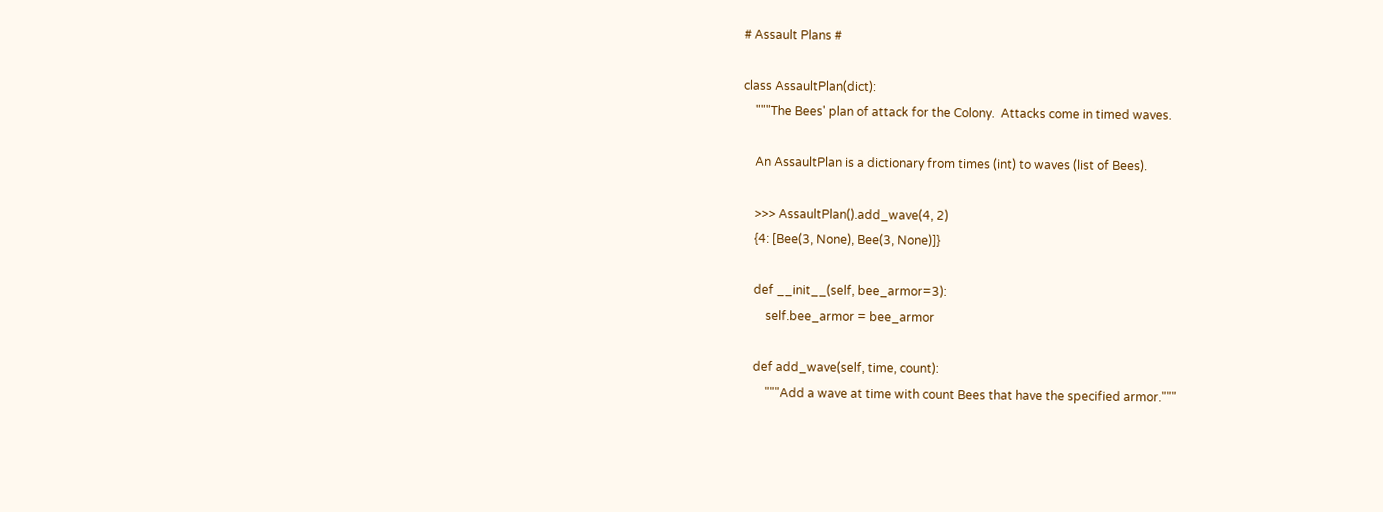# Assault Plans #

class AssaultPlan(dict):
    """The Bees' plan of attack for the Colony.  Attacks come in timed waves.

    An AssaultPlan is a dictionary from times (int) to waves (list of Bees).

    >>> AssaultPlan().add_wave(4, 2)
    {4: [Bee(3, None), Bee(3, None)]}

    def __init__(self, bee_armor=3):
        self.bee_armor = bee_armor

    def add_wave(self, time, count):
        """Add a wave at time with count Bees that have the specified armor."""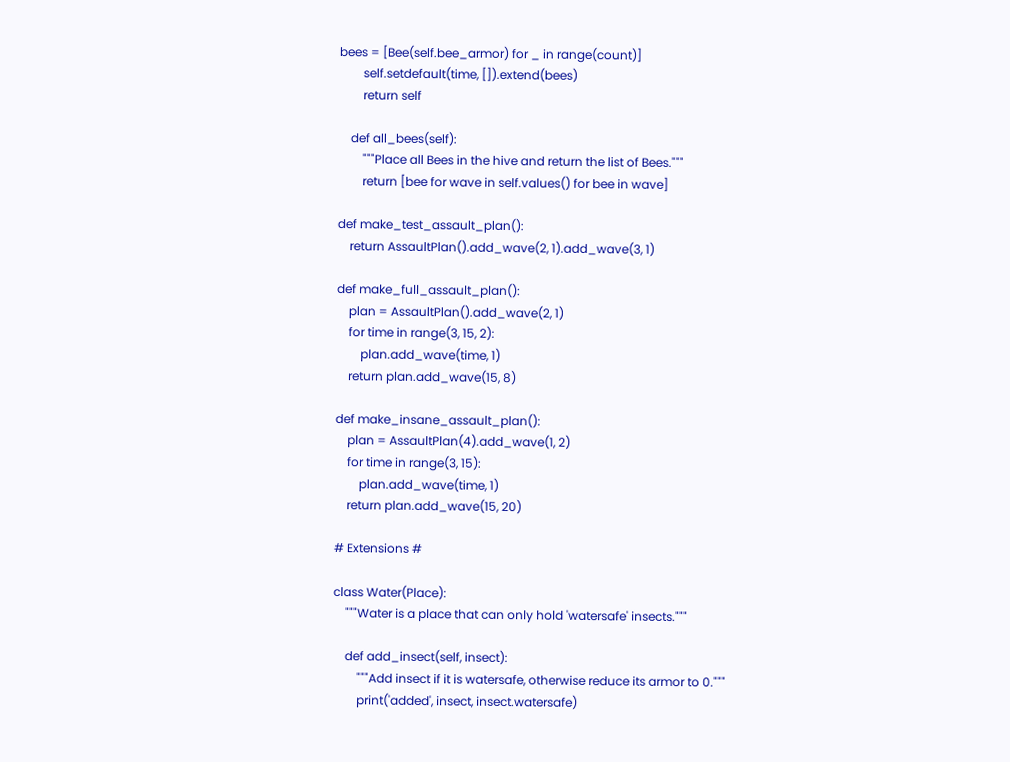bees = [Bee(self.bee_armor) for _ in range(count)]
        self.setdefault(time, []).extend(bees)
        return self

    def all_bees(self):
        """Place all Bees in the hive and return the list of Bees."""
        return [bee for wave in self.values() for bee in wave]

def make_test_assault_plan():
    return AssaultPlan().add_wave(2, 1).add_wave(3, 1)

def make_full_assault_plan():
    plan = AssaultPlan().add_wave(2, 1)
    for time in range(3, 15, 2):
        plan.add_wave(time, 1)
    return plan.add_wave(15, 8)

def make_insane_assault_plan():
    plan = AssaultPlan(4).add_wave(1, 2)
    for time in range(3, 15):
        plan.add_wave(time, 1)
    return plan.add_wave(15, 20)

# Extensions #

class Water(Place):
    """Water is a place that can only hold 'watersafe' insects."""

    def add_insect(self, insect):
        """Add insect if it is watersafe, otherwise reduce its armor to 0."""
        print('added', insect, insect.watersafe)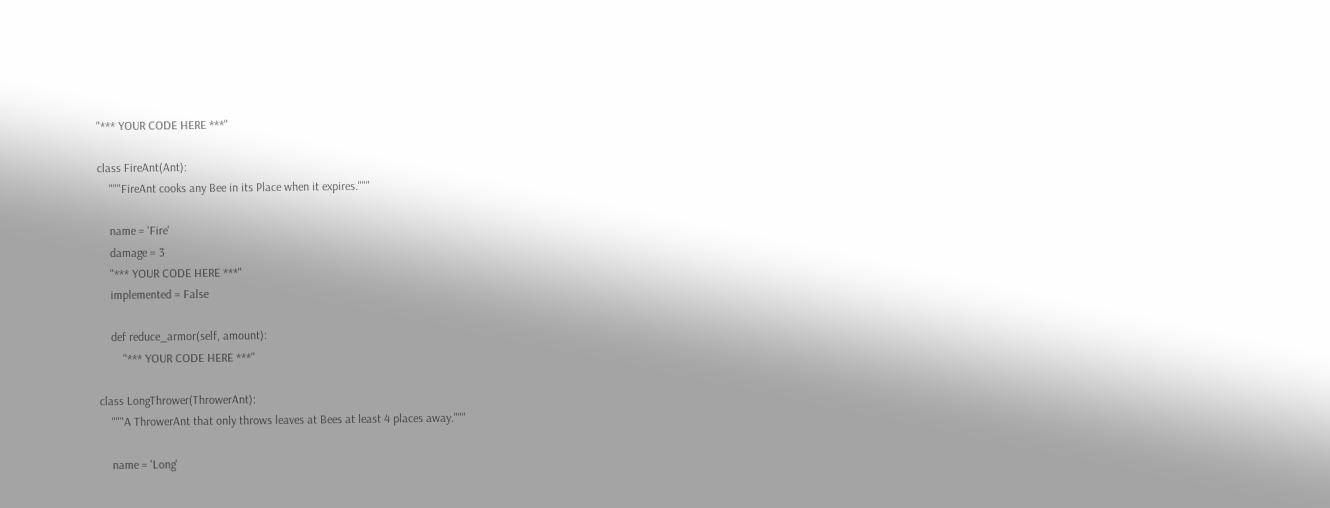"*** YOUR CODE HERE ***"

class FireAnt(Ant):
    """FireAnt cooks any Bee in its Place when it expires."""

    name = 'Fire'
    damage = 3
    "*** YOUR CODE HERE ***"
    implemented = False

    def reduce_armor(self, amount):
        "*** YOUR CODE HERE ***"

class LongThrower(ThrowerAnt):
    """A ThrowerAnt that only throws leaves at Bees at least 4 places away."""

    name = 'Long'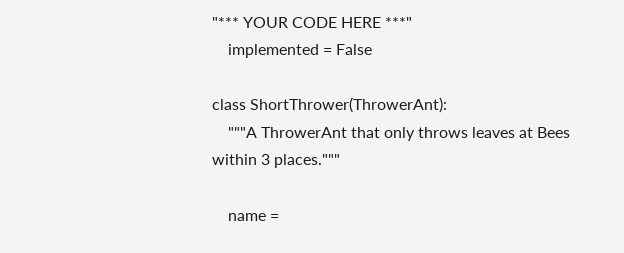"*** YOUR CODE HERE ***"
    implemented = False

class ShortThrower(ThrowerAnt):
    """A ThrowerAnt that only throws leaves at Bees within 3 places."""

    name =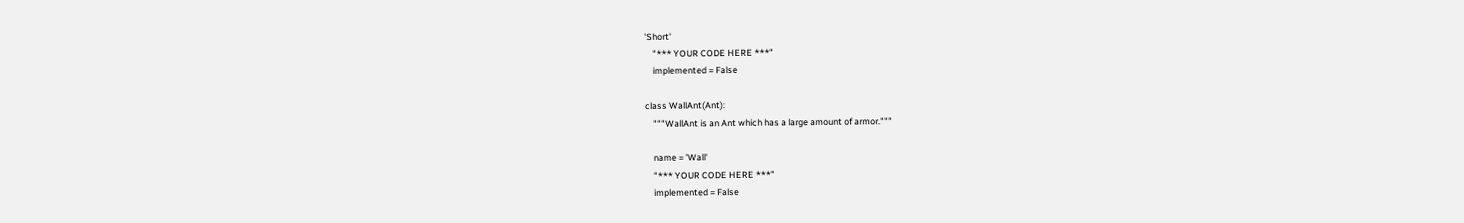'Short'
    "*** YOUR CODE HERE ***"
    implemented = False

class WallAnt(Ant):
    """WallAnt is an Ant which has a large amount of armor."""

    name = 'Wall'
    "*** YOUR CODE HERE ***"
    implemented = False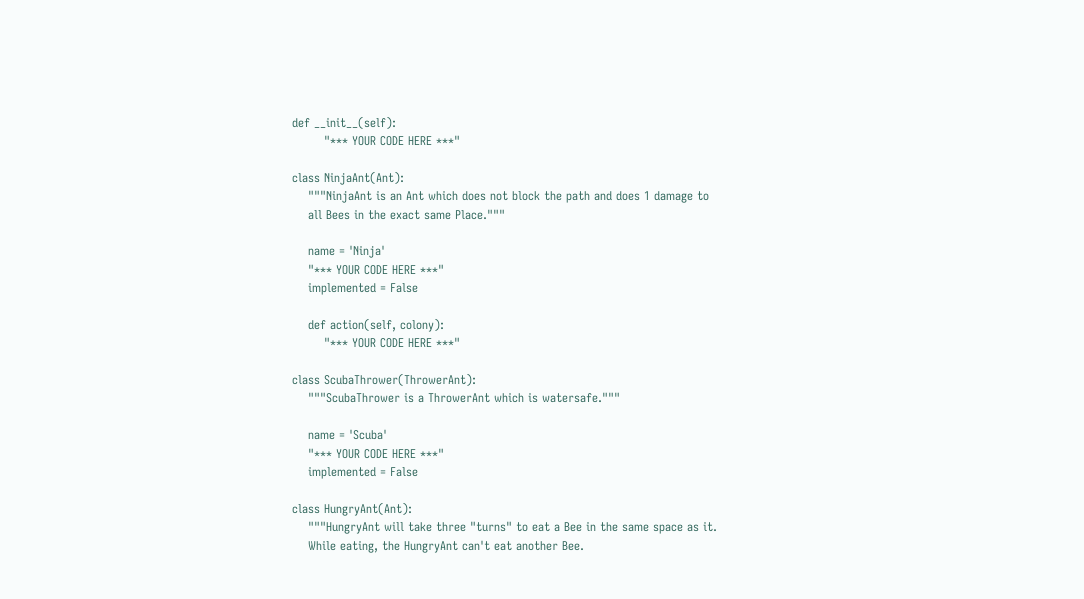def __init__(self):
        "*** YOUR CODE HERE ***"

class NinjaAnt(Ant):
    """NinjaAnt is an Ant which does not block the path and does 1 damage to
    all Bees in the exact same Place."""

    name = 'Ninja'
    "*** YOUR CODE HERE ***"
    implemented = False

    def action(self, colony):
        "*** YOUR CODE HERE ***"

class ScubaThrower(ThrowerAnt):
    """ScubaThrower is a ThrowerAnt which is watersafe."""

    name = 'Scuba'
    "*** YOUR CODE HERE ***"
    implemented = False

class HungryAnt(Ant):
    """HungryAnt will take three "turns" to eat a Bee in the same space as it.
    While eating, the HungryAnt can't eat another Bee.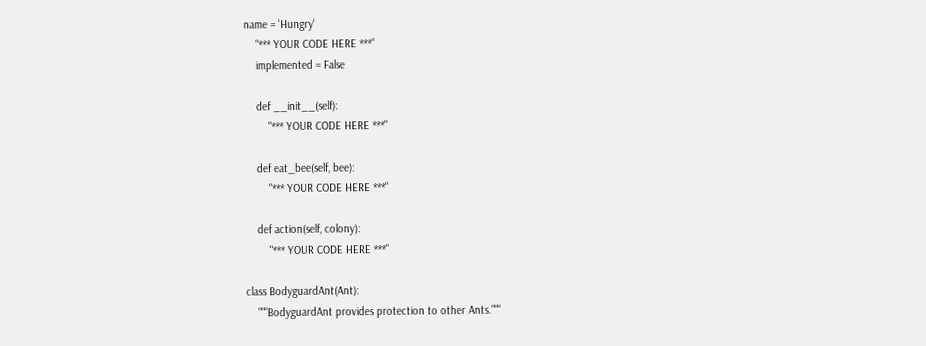name = 'Hungry'
    "*** YOUR CODE HERE ***"
    implemented = False

    def __init__(self):
        "*** YOUR CODE HERE ***"

    def eat_bee(self, bee):
        "*** YOUR CODE HERE ***"

    def action(self, colony):
        "*** YOUR CODE HERE ***"

class BodyguardAnt(Ant):
    """BodyguardAnt provides protection to other Ants."""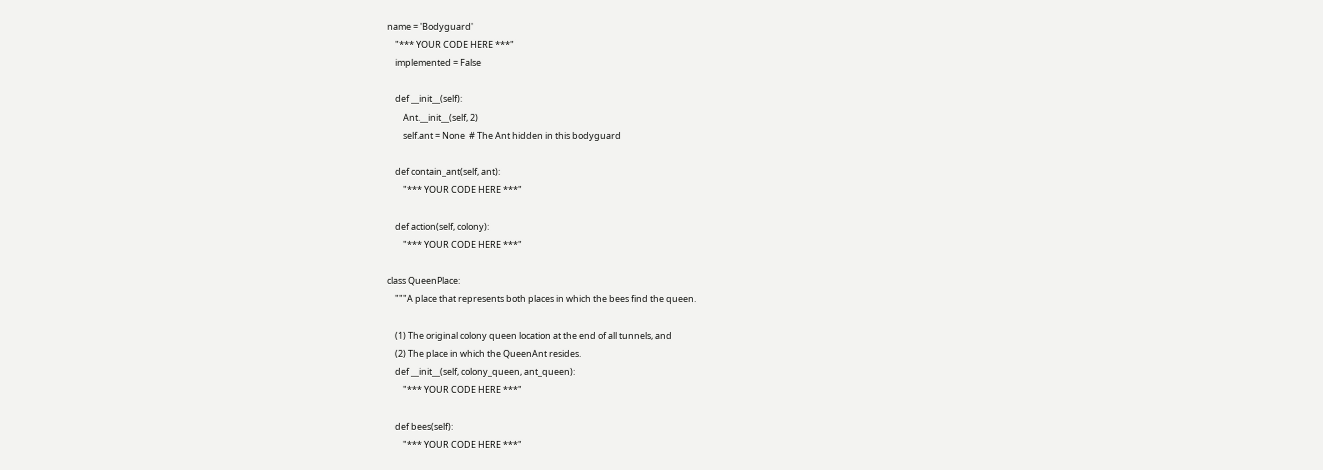name = 'Bodyguard'
    "*** YOUR CODE HERE ***"
    implemented = False

    def __init__(self):
        Ant.__init__(self, 2)
        self.ant = None  # The Ant hidden in this bodyguard

    def contain_ant(self, ant):
        "*** YOUR CODE HERE ***"

    def action(self, colony):
        "*** YOUR CODE HERE ***"

class QueenPlace:
    """A place that represents both places in which the bees find the queen.

    (1) The original colony queen location at the end of all tunnels, and
    (2) The place in which the QueenAnt resides.
    def __init__(self, colony_queen, ant_queen):
        "*** YOUR CODE HERE ***"

    def bees(self):
        "*** YOUR CODE HERE ***"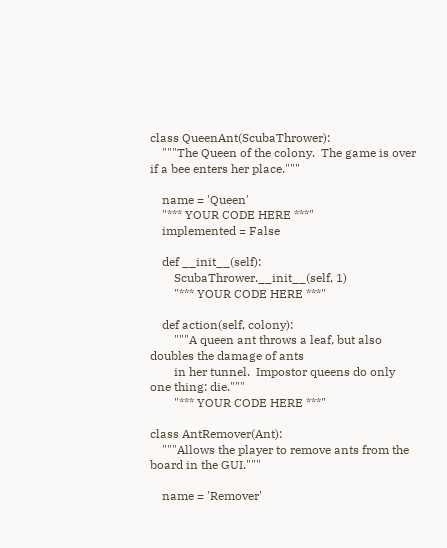class QueenAnt(ScubaThrower):
    """The Queen of the colony.  The game is over if a bee enters her place."""

    name = 'Queen'
    "*** YOUR CODE HERE ***"
    implemented = False

    def __init__(self):
        ScubaThrower.__init__(self, 1)
        "*** YOUR CODE HERE ***"

    def action(self, colony):
        """A queen ant throws a leaf, but also doubles the damage of ants
        in her tunnel.  Impostor queens do only one thing: die."""
        "*** YOUR CODE HERE ***"

class AntRemover(Ant):
    """Allows the player to remove ants from the board in the GUI."""

    name = 'Remover'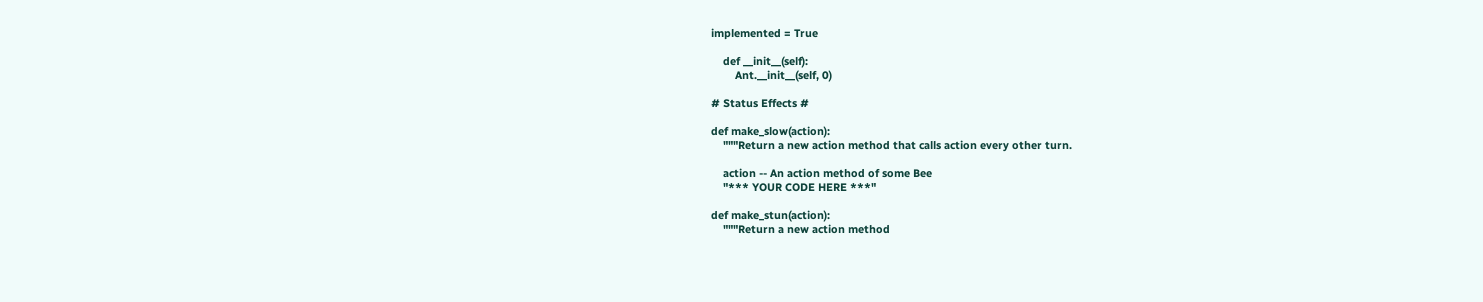implemented = True

    def __init__(self):
        Ant.__init__(self, 0)

# Status Effects #

def make_slow(action):
    """Return a new action method that calls action every other turn.

    action -- An action method of some Bee
    "*** YOUR CODE HERE ***"

def make_stun(action):
    """Return a new action method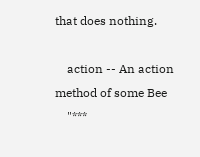that does nothing.

    action -- An action method of some Bee
    "***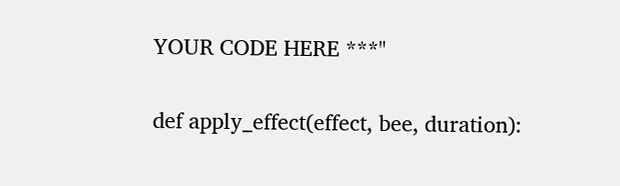YOUR CODE HERE ***"

def apply_effect(effect, bee, duration):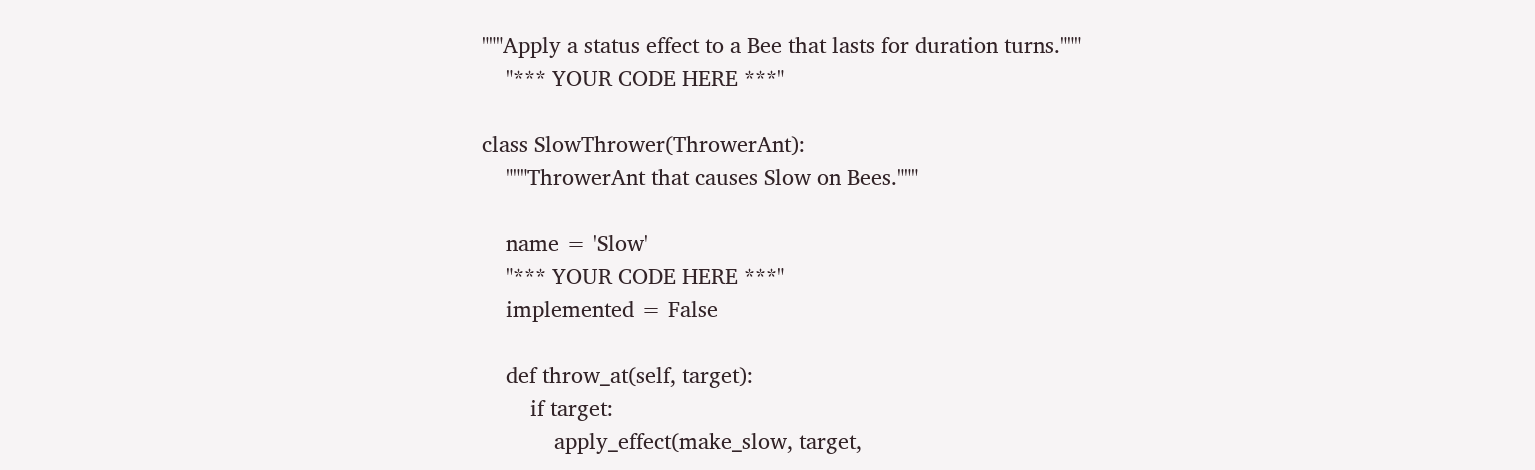"""Apply a status effect to a Bee that lasts for duration turns."""
    "*** YOUR CODE HERE ***"

class SlowThrower(ThrowerAnt):
    """ThrowerAnt that causes Slow on Bees."""

    name = 'Slow'
    "*** YOUR CODE HERE ***"
    implemented = False

    def throw_at(self, target):
        if target:
            apply_effect(make_slow, target,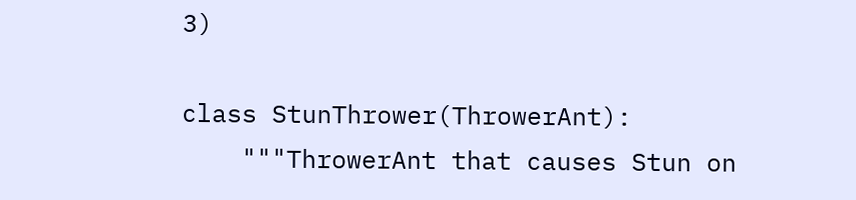3)

class StunThrower(ThrowerAnt):
    """ThrowerAnt that causes Stun on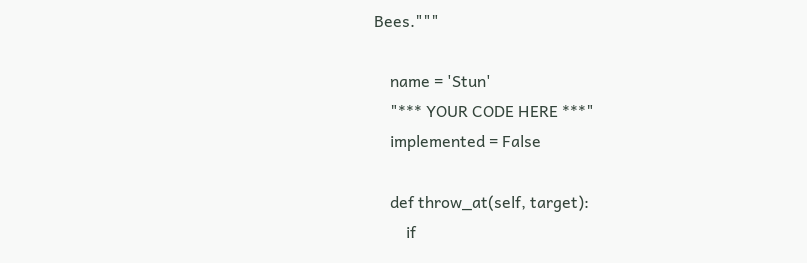Bees."""

    name = 'Stun'
    "*** YOUR CODE HERE ***"
    implemented = False

    def throw_at(self, target):
        if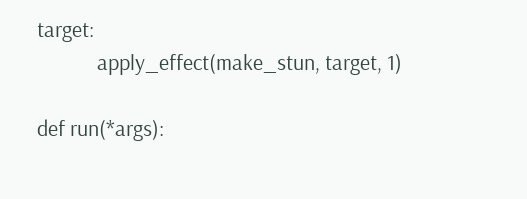target:
            apply_effect(make_stun, target, 1)

def run(*args):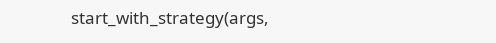start_with_strategy(args,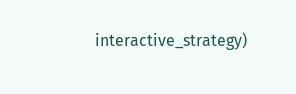interactive_strategy)